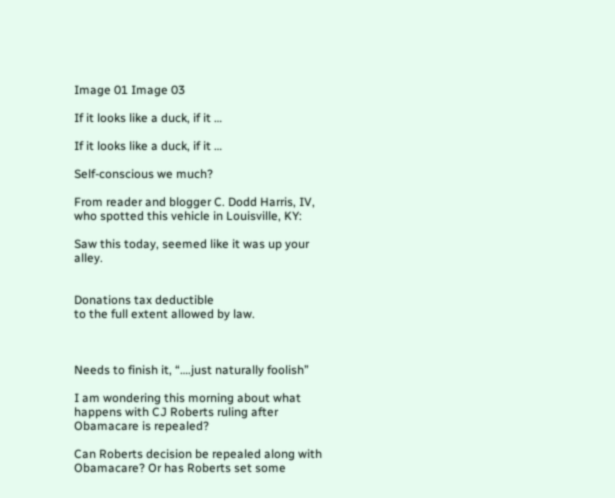Image 01 Image 03

If it looks like a duck, if it …

If it looks like a duck, if it …

Self-conscious we much?

From reader and blogger C. Dodd Harris, IV, who spotted this vehicle in Louisville, KY:

Saw this today, seemed like it was up your alley.


Donations tax deductible
to the full extent allowed by law.



Needs to finish it, “….just naturally foolish”

I am wondering this morning about what happens with CJ Roberts ruling after Obamacare is repealed?

Can Roberts decision be repealed along with Obamacare? Or has Roberts set some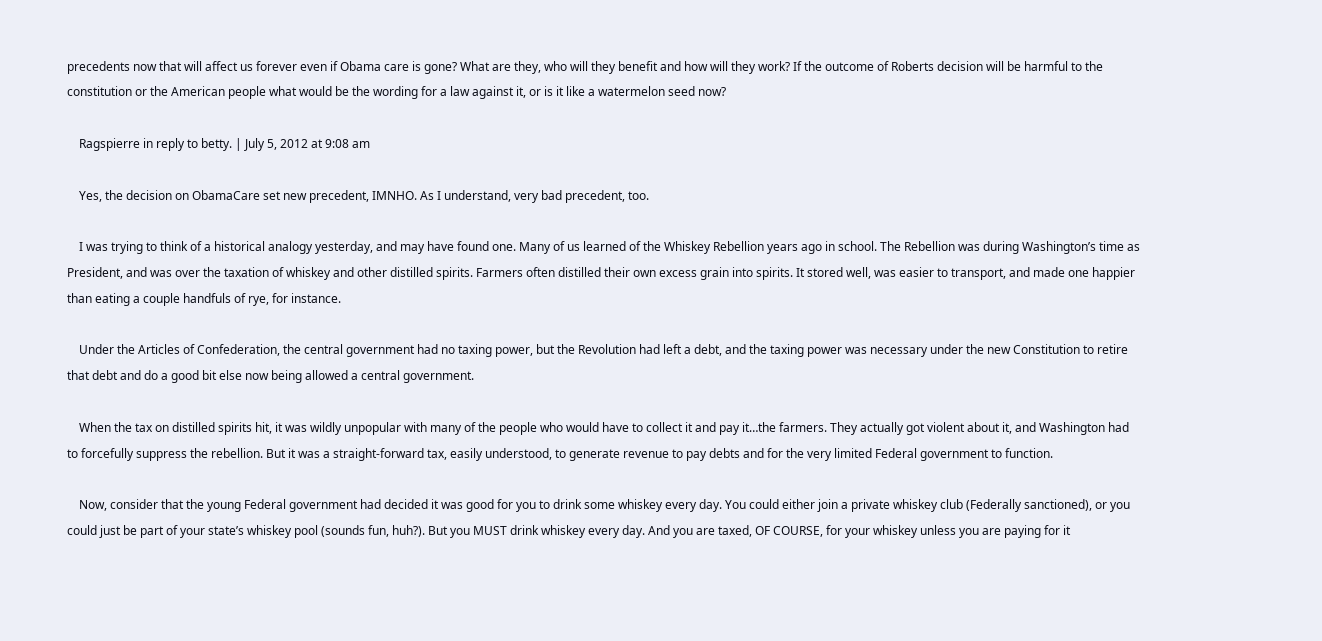precedents now that will affect us forever even if Obama care is gone? What are they, who will they benefit and how will they work? If the outcome of Roberts decision will be harmful to the constitution or the American people what would be the wording for a law against it, or is it like a watermelon seed now?

    Ragspierre in reply to betty. | July 5, 2012 at 9:08 am

    Yes, the decision on ObamaCare set new precedent, IMNHO. As I understand, very bad precedent, too.

    I was trying to think of a historical analogy yesterday, and may have found one. Many of us learned of the Whiskey Rebellion years ago in school. The Rebellion was during Washington’s time as President, and was over the taxation of whiskey and other distilled spirits. Farmers often distilled their own excess grain into spirits. It stored well, was easier to transport, and made one happier than eating a couple handfuls of rye, for instance.

    Under the Articles of Confederation, the central government had no taxing power, but the Revolution had left a debt, and the taxing power was necessary under the new Constitution to retire that debt and do a good bit else now being allowed a central government.

    When the tax on distilled spirits hit, it was wildly unpopular with many of the people who would have to collect it and pay it…the farmers. They actually got violent about it, and Washington had to forcefully suppress the rebellion. But it was a straight-forward tax, easily understood, to generate revenue to pay debts and for the very limited Federal government to function.

    Now, consider that the young Federal government had decided it was good for you to drink some whiskey every day. You could either join a private whiskey club (Federally sanctioned), or you could just be part of your state’s whiskey pool (sounds fun, huh?). But you MUST drink whiskey every day. And you are taxed, OF COURSE, for your whiskey unless you are paying for it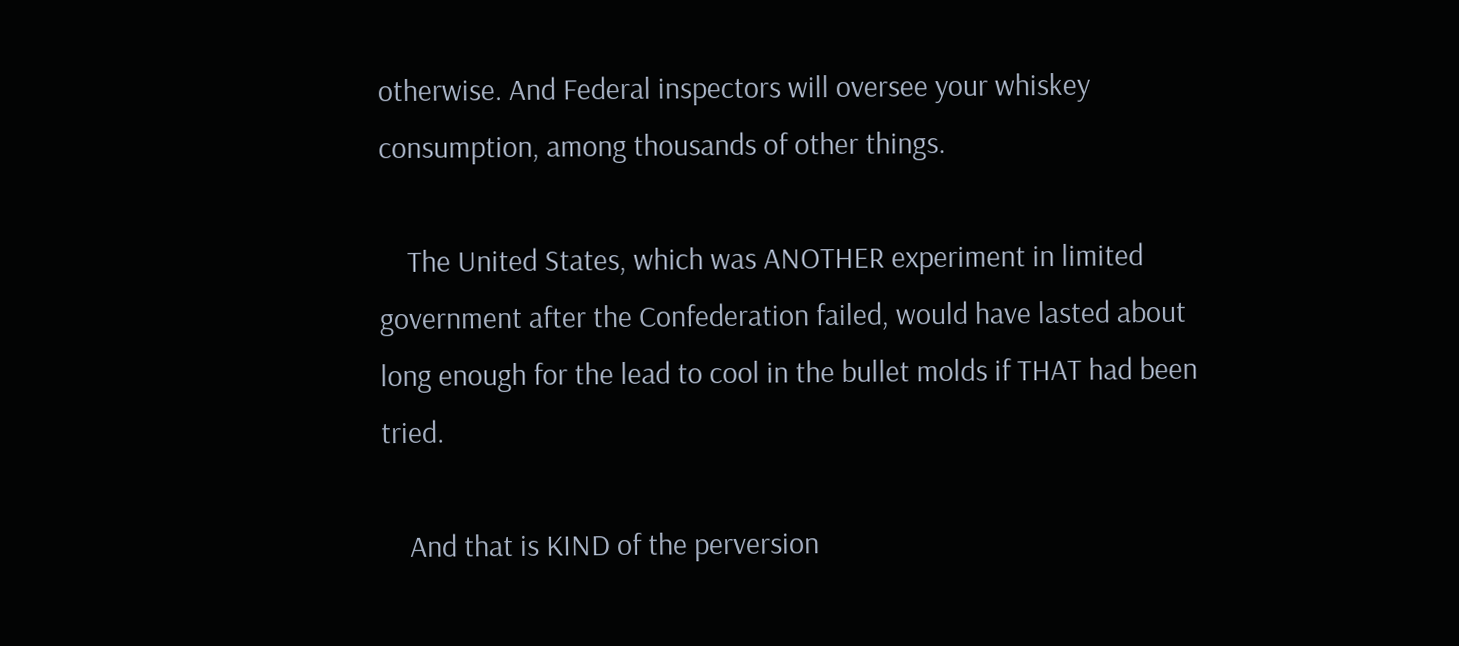otherwise. And Federal inspectors will oversee your whiskey consumption, among thousands of other things.

    The United States, which was ANOTHER experiment in limited government after the Confederation failed, would have lasted about long enough for the lead to cool in the bullet molds if THAT had been tried.

    And that is KIND of the perversion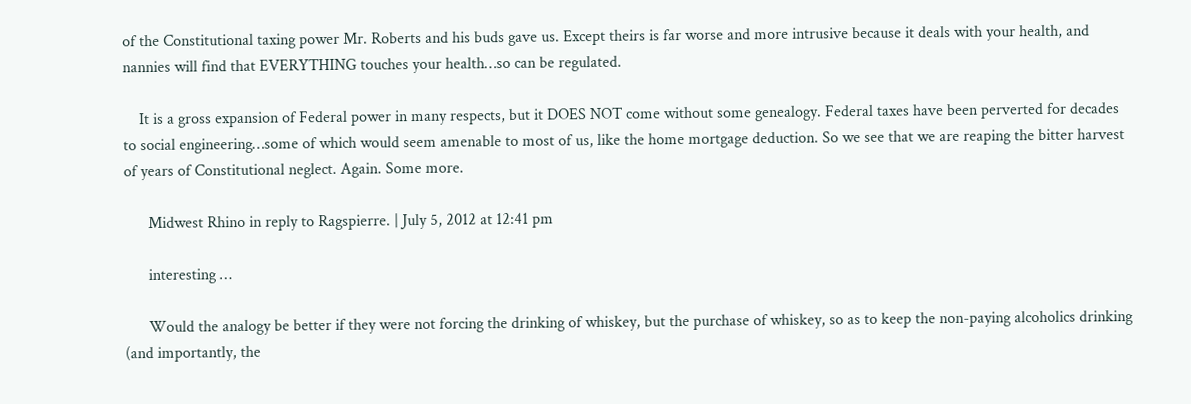of the Constitutional taxing power Mr. Roberts and his buds gave us. Except theirs is far worse and more intrusive because it deals with your health, and nannies will find that EVERYTHING touches your health…so can be regulated.

    It is a gross expansion of Federal power in many respects, but it DOES NOT come without some genealogy. Federal taxes have been perverted for decades to social engineering…some of which would seem amenable to most of us, like the home mortgage deduction. So we see that we are reaping the bitter harvest of years of Constitutional neglect. Again. Some more.

      Midwest Rhino in reply to Ragspierre. | July 5, 2012 at 12:41 pm

      interesting …

      Would the analogy be better if they were not forcing the drinking of whiskey, but the purchase of whiskey, so as to keep the non-paying alcoholics drinking (and importantly, the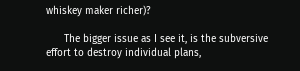whiskey maker richer)?

      The bigger issue as I see it, is the subversive effort to destroy individual plans,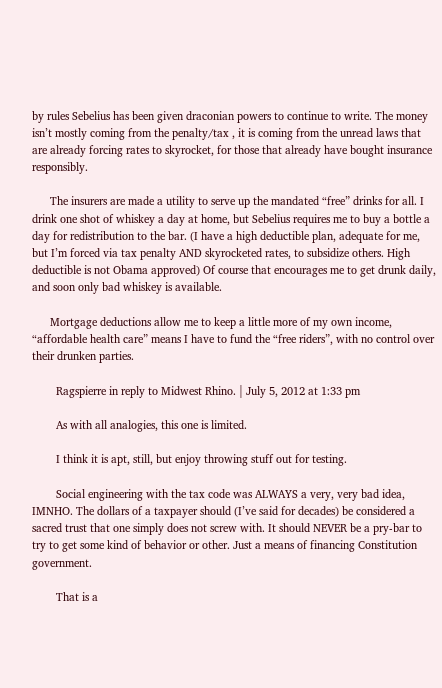by rules Sebelius has been given draconian powers to continue to write. The money isn’t mostly coming from the penalty/tax , it is coming from the unread laws that are already forcing rates to skyrocket, for those that already have bought insurance responsibly.

      The insurers are made a utility to serve up the mandated “free” drinks for all. I drink one shot of whiskey a day at home, but Sebelius requires me to buy a bottle a day for redistribution to the bar. (I have a high deductible plan, adequate for me, but I’m forced via tax penalty AND skyrocketed rates, to subsidize others. High deductible is not Obama approved) Of course that encourages me to get drunk daily, and soon only bad whiskey is available.

      Mortgage deductions allow me to keep a little more of my own income, “affordable health care” means I have to fund the “free riders”, with no control over their drunken parties.

        Ragspierre in reply to Midwest Rhino. | July 5, 2012 at 1:33 pm

        As with all analogies, this one is limited.

        I think it is apt, still, but enjoy throwing stuff out for testing.

        Social engineering with the tax code was ALWAYS a very, very bad idea, IMNHO. The dollars of a taxpayer should (I’ve said for decades) be considered a sacred trust that one simply does not screw with. It should NEVER be a pry-bar to try to get some kind of behavior or other. Just a means of financing Constitution government.

        That is a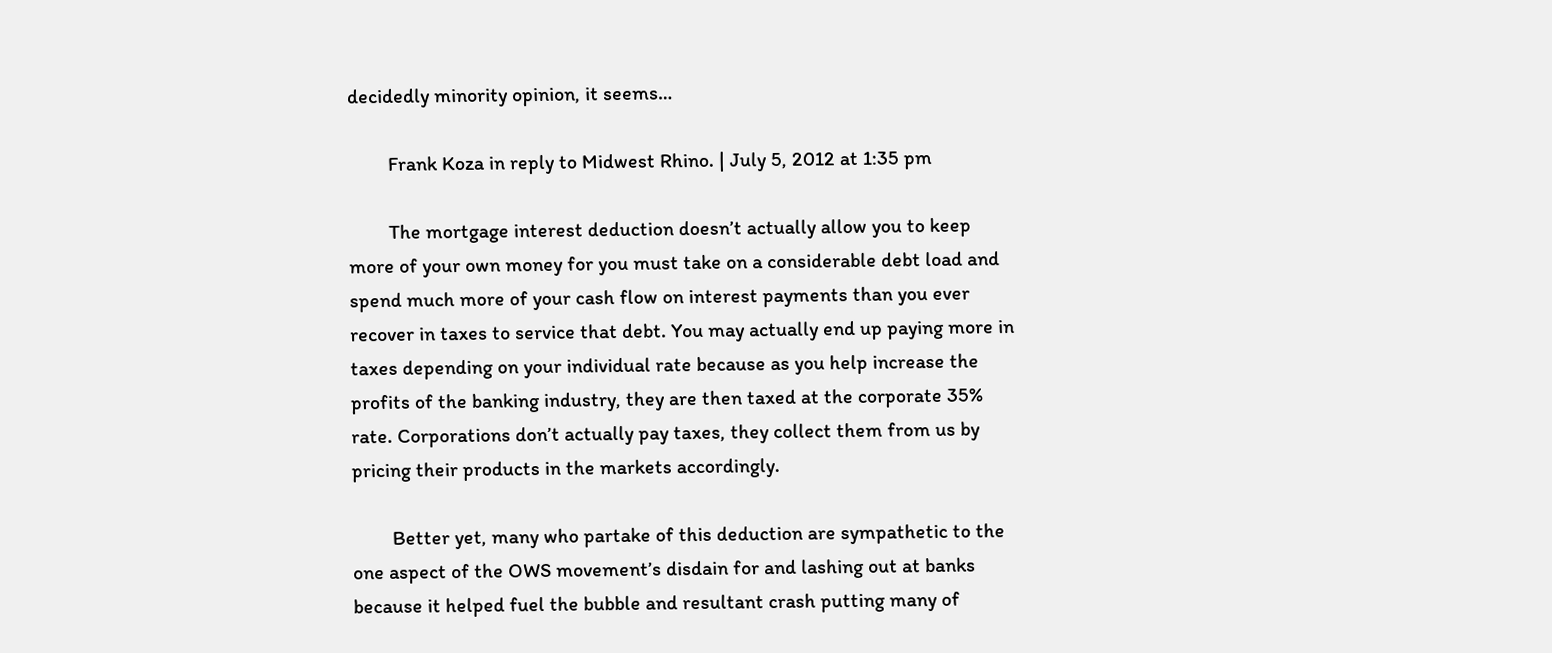decidedly minority opinion, it seems…

        Frank Koza in reply to Midwest Rhino. | July 5, 2012 at 1:35 pm

        The mortgage interest deduction doesn’t actually allow you to keep more of your own money for you must take on a considerable debt load and spend much more of your cash flow on interest payments than you ever recover in taxes to service that debt. You may actually end up paying more in taxes depending on your individual rate because as you help increase the profits of the banking industry, they are then taxed at the corporate 35% rate. Corporations don’t actually pay taxes, they collect them from us by pricing their products in the markets accordingly.

        Better yet, many who partake of this deduction are sympathetic to the one aspect of the OWS movement’s disdain for and lashing out at banks because it helped fuel the bubble and resultant crash putting many of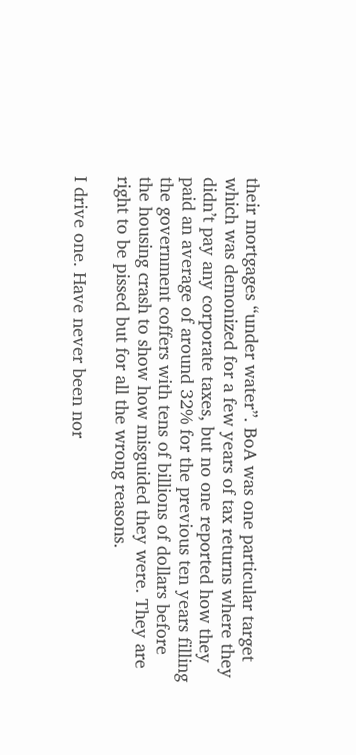their mortgages “under water”. BoA was one particular target which was demonized for a few years of tax returns where they didn’t pay any corporate taxes, but no one reported how they paid an average of around 32% for the previous ten years filling the government coffers with tens of billions of dollars before the housing crash to show how misguided they were. They are right to be pissed but for all the wrong reasons.

I drive one. Have never been nor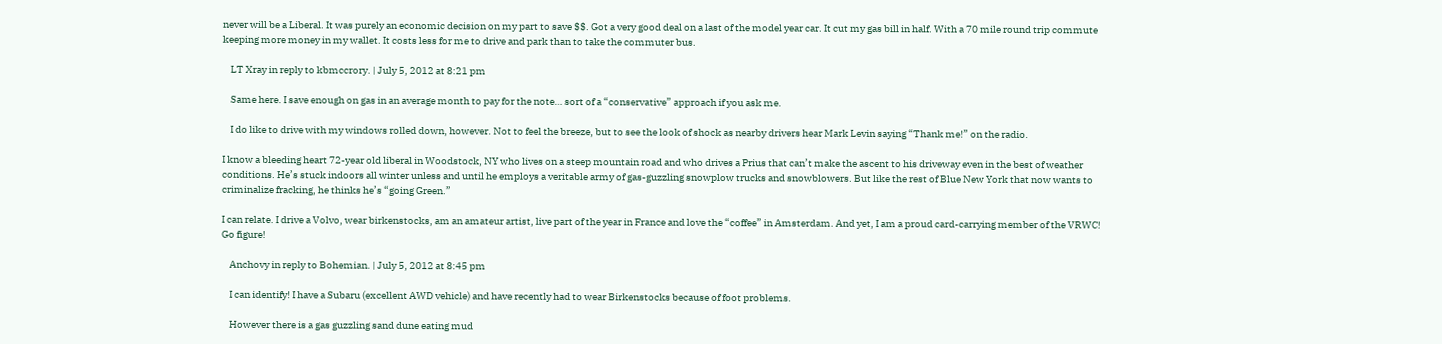never will be a Liberal. It was purely an economic decision on my part to save $$. Got a very good deal on a last of the model year car. It cut my gas bill in half. With a 70 mile round trip commute keeping more money in my wallet. It costs less for me to drive and park than to take the commuter bus.

    LT Xray in reply to kbmccrory. | July 5, 2012 at 8:21 pm

    Same here. I save enough on gas in an average month to pay for the note… sort of a “conservative” approach if you ask me.

    I do like to drive with my windows rolled down, however. Not to feel the breeze, but to see the look of shock as nearby drivers hear Mark Levin saying “Thank me!” on the radio.

I know a bleeding heart 72-year old liberal in Woodstock, NY who lives on a steep mountain road and who drives a Prius that can’t make the ascent to his driveway even in the best of weather conditions. He’s stuck indoors all winter unless and until he employs a veritable army of gas-guzzling snowplow trucks and snowblowers. But like the rest of Blue New York that now wants to criminalize fracking, he thinks he’s “going Green.”

I can relate. I drive a Volvo, wear birkenstocks, am an amateur artist, live part of the year in France and love the “coffee” in Amsterdam. And yet, I am a proud card-carrying member of the VRWC! Go figure!

    Anchovy in reply to Bohemian. | July 5, 2012 at 8:45 pm

    I can identify! I have a Subaru (excellent AWD vehicle) and have recently had to wear Birkenstocks because of foot problems.

    However there is a gas guzzling sand dune eating mud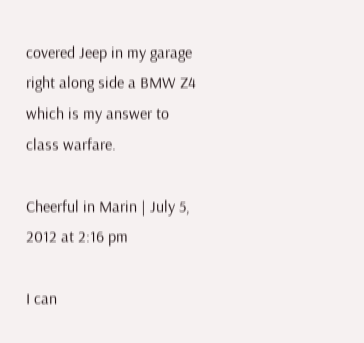covered Jeep in my garage right along side a BMW Z4 which is my answer to class warfare.

Cheerful in Marin | July 5, 2012 at 2:16 pm

I can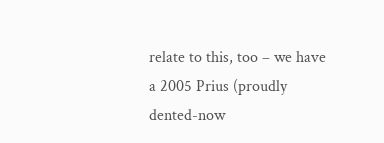relate to this, too – we have a 2005 Prius (proudly dented-now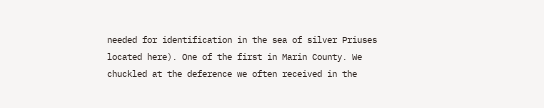needed for identification in the sea of silver Priuses located here). One of the first in Marin County. We chuckled at the deference we often received in the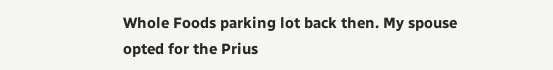Whole Foods parking lot back then. My spouse opted for the Prius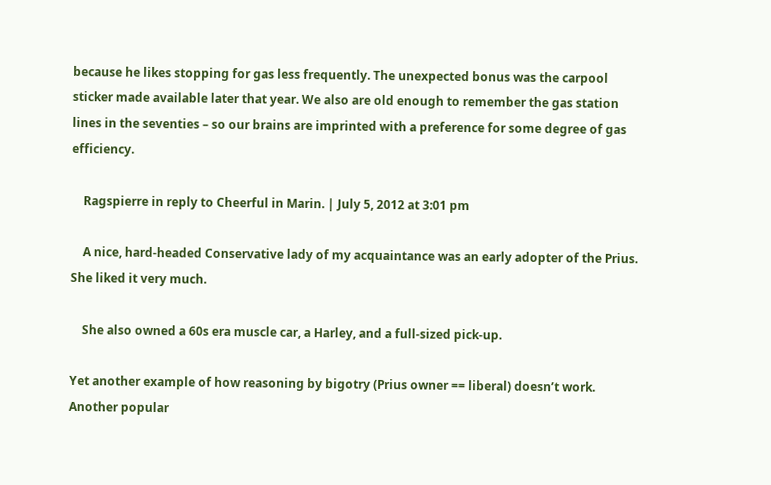because he likes stopping for gas less frequently. The unexpected bonus was the carpool sticker made available later that year. We also are old enough to remember the gas station lines in the seventies – so our brains are imprinted with a preference for some degree of gas efficiency.

    Ragspierre in reply to Cheerful in Marin. | July 5, 2012 at 3:01 pm

    A nice, hard-headed Conservative lady of my acquaintance was an early adopter of the Prius. She liked it very much.

    She also owned a 60s era muscle car, a Harley, and a full-sized pick-up.

Yet another example of how reasoning by bigotry (Prius owner == liberal) doesn’t work. Another popular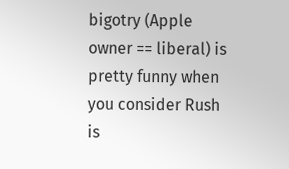bigotry (Apple owner == liberal) is pretty funny when you consider Rush is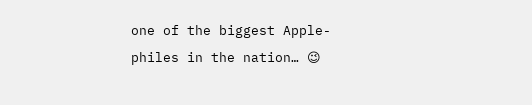one of the biggest Apple-philes in the nation… 😉